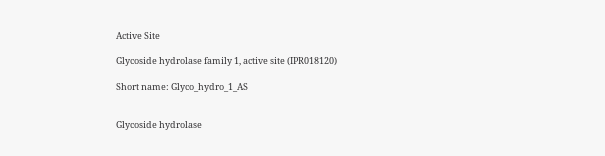Active Site

Glycoside hydrolase family 1, active site (IPR018120)

Short name: Glyco_hydro_1_AS


Glycoside hydrolase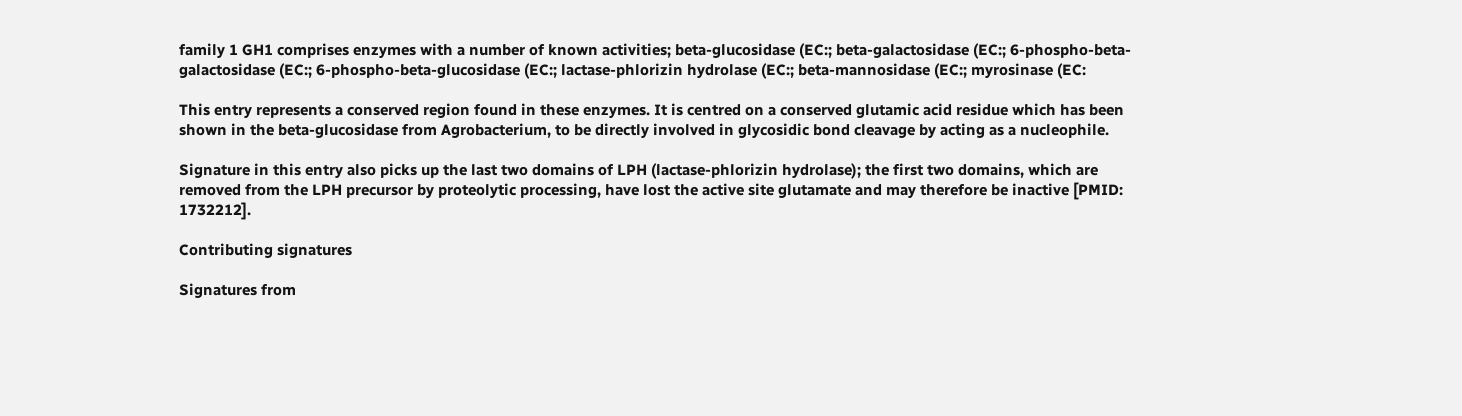family 1 GH1 comprises enzymes with a number of known activities; beta-glucosidase (EC:; beta-galactosidase (EC:; 6-phospho-beta-galactosidase (EC:; 6-phospho-beta-glucosidase (EC:; lactase-phlorizin hydrolase (EC:; beta-mannosidase (EC:; myrosinase (EC:

This entry represents a conserved region found in these enzymes. It is centred on a conserved glutamic acid residue which has been shown in the beta-glucosidase from Agrobacterium, to be directly involved in glycosidic bond cleavage by acting as a nucleophile.

Signature in this entry also picks up the last two domains of LPH (lactase-phlorizin hydrolase); the first two domains, which are removed from the LPH precursor by proteolytic processing, have lost the active site glutamate and may therefore be inactive [PMID: 1732212].

Contributing signatures

Signatures from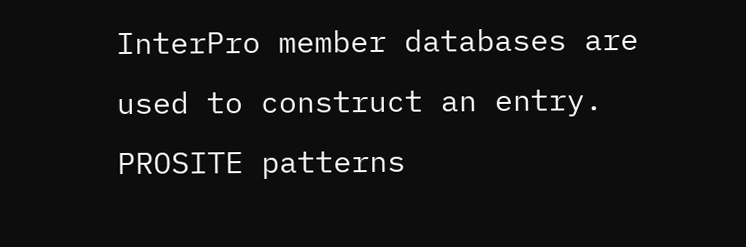InterPro member databases are used to construct an entry.
PROSITE patterns